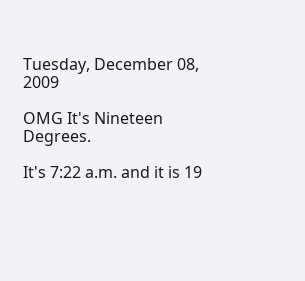Tuesday, December 08, 2009

OMG It's Nineteen Degrees.

It's 7:22 a.m. and it is 19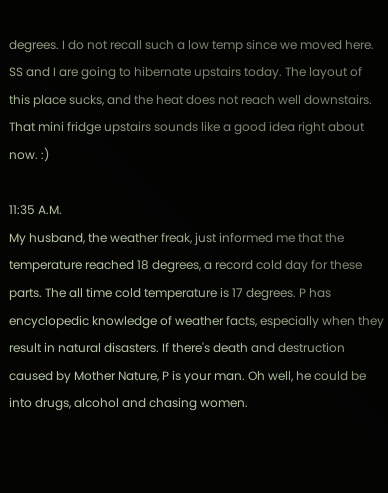degrees. I do not recall such a low temp since we moved here. SS and I are going to hibernate upstairs today. The layout of this place sucks, and the heat does not reach well downstairs. That mini fridge upstairs sounds like a good idea right about now. :)

11:35 A.M.
My husband, the weather freak, just informed me that the temperature reached 18 degrees, a record cold day for these parts. The all time cold temperature is 17 degrees. P has encyclopedic knowledge of weather facts, especially when they result in natural disasters. If there's death and destruction caused by Mother Nature, P is your man. Oh well, he could be into drugs, alcohol and chasing women.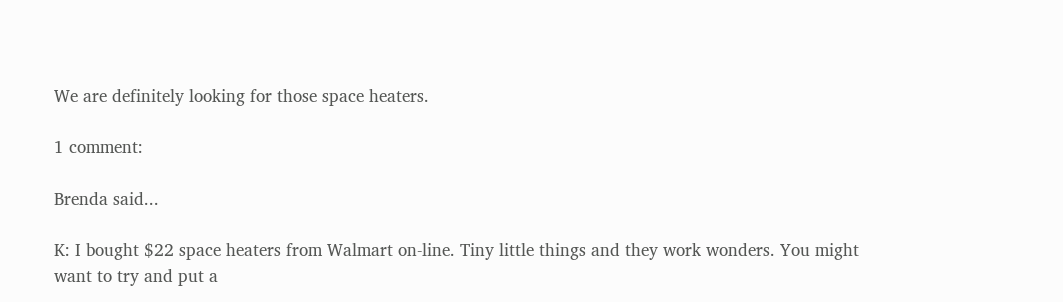We are definitely looking for those space heaters.

1 comment:

Brenda said...

K: I bought $22 space heaters from Walmart on-line. Tiny little things and they work wonders. You might want to try and put a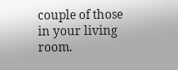couple of those in your living room.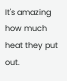It's amazing how much heat they put out.